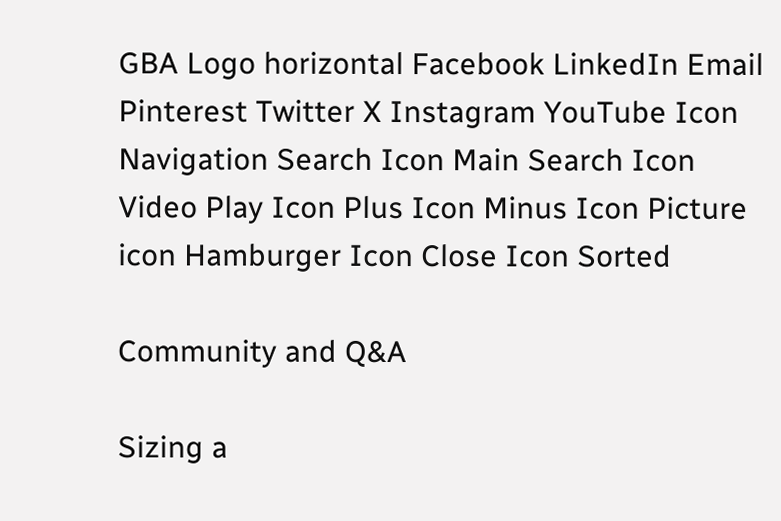GBA Logo horizontal Facebook LinkedIn Email Pinterest Twitter X Instagram YouTube Icon Navigation Search Icon Main Search Icon Video Play Icon Plus Icon Minus Icon Picture icon Hamburger Icon Close Icon Sorted

Community and Q&A

Sizing a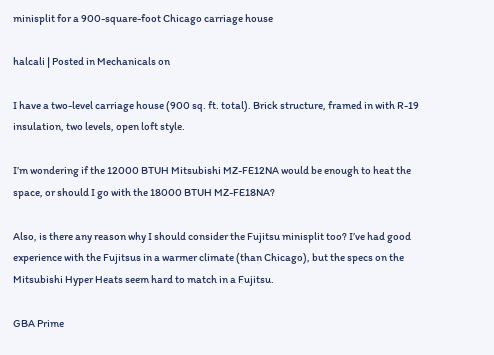minisplit for a 900-square-foot Chicago carriage house

halcali | Posted in Mechanicals on

I have a two-level carriage house (900 sq. ft. total). Brick structure, framed in with R-19 insulation, two levels, open loft style.

I’m wondering if the 12000 BTUH Mitsubishi MZ-FE12NA would be enough to heat the space, or should I go with the 18000 BTUH MZ-FE18NA?

Also, is there any reason why I should consider the Fujitsu minisplit too? I’ve had good experience with the Fujitsus in a warmer climate (than Chicago), but the specs on the Mitsubishi Hyper Heats seem hard to match in a Fujitsu.

GBA Prime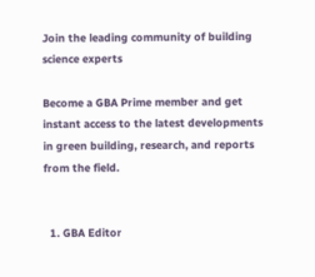Join the leading community of building science experts

Become a GBA Prime member and get instant access to the latest developments in green building, research, and reports from the field.


  1. GBA Editor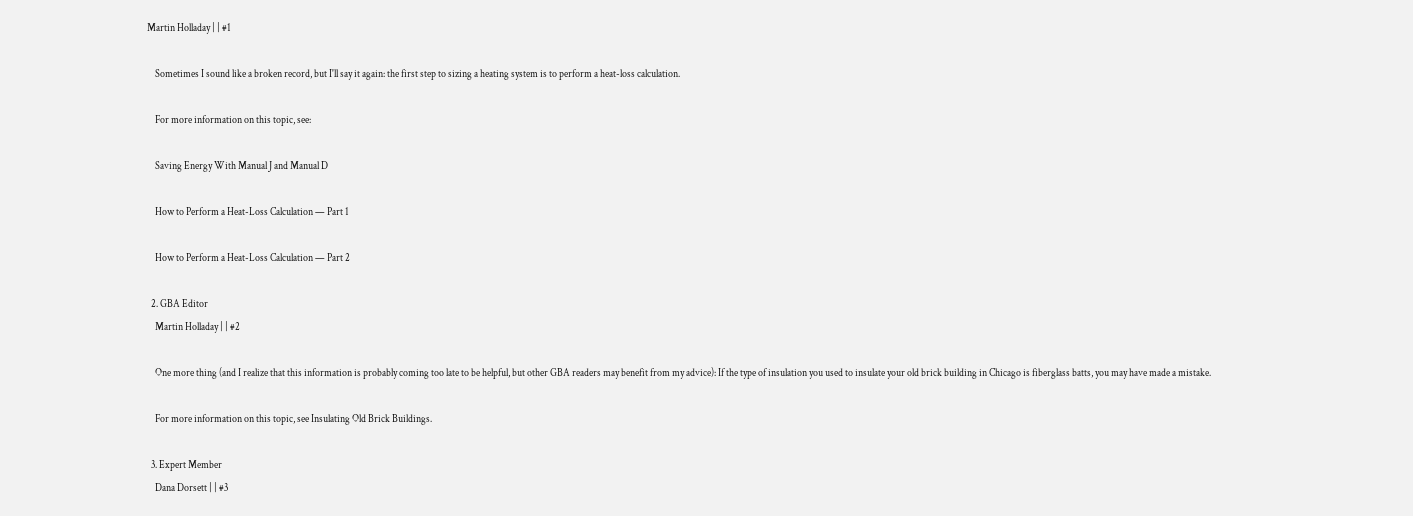Martin Holladay | | #1

    Sometimes I sound like a broken record, but I'll say it again: the first step to sizing a heating system is to perform a heat-loss calculation.

    For more information on this topic, see:

    Saving Energy With Manual J and Manual D

    How to Perform a Heat-Loss Calculation — Part 1

    How to Perform a Heat-Loss Calculation — Part 2

  2. GBA Editor
    Martin Holladay | | #2

    One more thing (and I realize that this information is probably coming too late to be helpful, but other GBA readers may benefit from my advice): If the type of insulation you used to insulate your old brick building in Chicago is fiberglass batts, you may have made a mistake.

    For more information on this topic, see Insulating Old Brick Buildings.

  3. Expert Member
    Dana Dorsett | | #3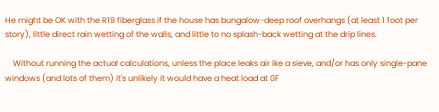He might be OK with the R19 fiberglass if the house has bungalow-deep roof overhangs (at least 1 foot per story), little direct rain wetting of the walls, and little to no splash-back wetting at the drip lines.

    Without running the actual calculations, unless the place leaks air ike a sieve, and/or has only single-pane windows (and lots of them) it's unlikely it would have a heat load at 0F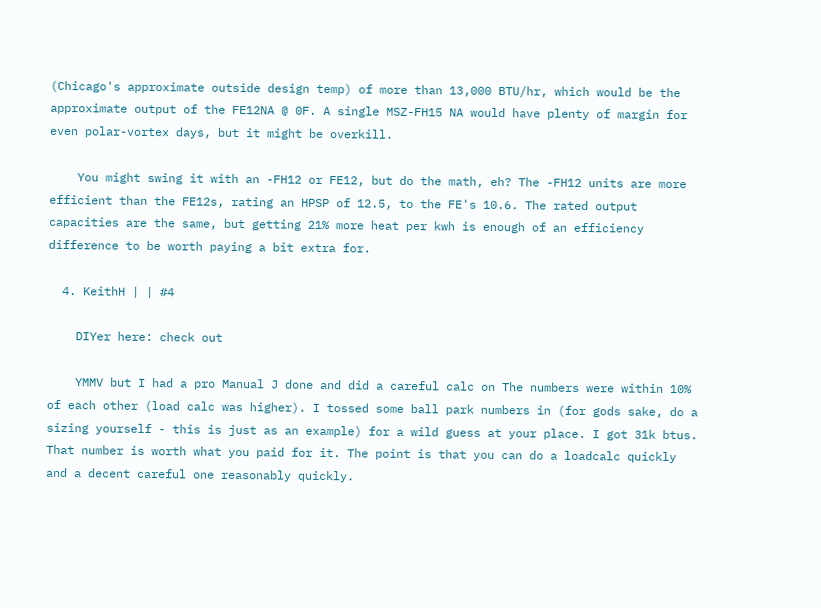(Chicago's approximate outside design temp) of more than 13,000 BTU/hr, which would be the approximate output of the FE12NA @ 0F. A single MSZ-FH15 NA would have plenty of margin for even polar-vortex days, but it might be overkill.

    You might swing it with an -FH12 or FE12, but do the math, eh? The -FH12 units are more efficient than the FE12s, rating an HPSP of 12.5, to the FE's 10.6. The rated output capacities are the same, but getting 21% more heat per kwh is enough of an efficiency difference to be worth paying a bit extra for.

  4. KeithH | | #4

    DIYer here: check out

    YMMV but I had a pro Manual J done and did a careful calc on The numbers were within 10% of each other (load calc was higher). I tossed some ball park numbers in (for gods sake, do a sizing yourself - this is just as an example) for a wild guess at your place. I got 31k btus. That number is worth what you paid for it. The point is that you can do a loadcalc quickly and a decent careful one reasonably quickly.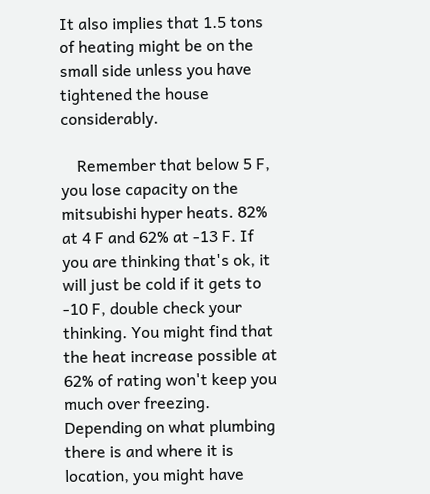It also implies that 1.5 tons of heating might be on the small side unless you have tightened the house considerably.

    Remember that below 5 F, you lose capacity on the mitsubishi hyper heats. 82% at 4 F and 62% at -13 F. If you are thinking that's ok, it will just be cold if it gets to -10 F, double check your thinking. You might find that the heat increase possible at 62% of rating won't keep you much over freezing. Depending on what plumbing there is and where it is location, you might have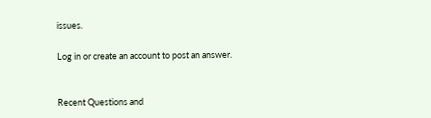issues.

Log in or create an account to post an answer.


Recent Questions and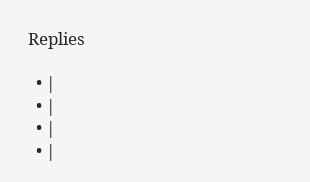Replies

  • |
  • |
  • |
  • |